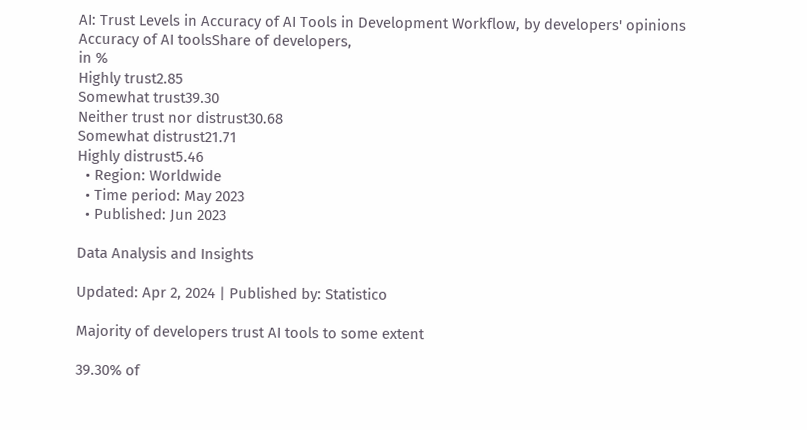AI: Trust Levels in Accuracy of AI Tools in Development Workflow, by developers' opinions
Accuracy of AI toolsShare of developers,
in %
Highly trust2.85
Somewhat trust39.30
Neither trust nor distrust30.68
Somewhat distrust21.71
Highly distrust5.46
  • Region: Worldwide
  • Time period: May 2023
  • Published: Jun 2023

Data Analysis and Insights

Updated: Apr 2, 2024 | Published by: Statistico

Majority of developers trust AI tools to some extent

39.30% of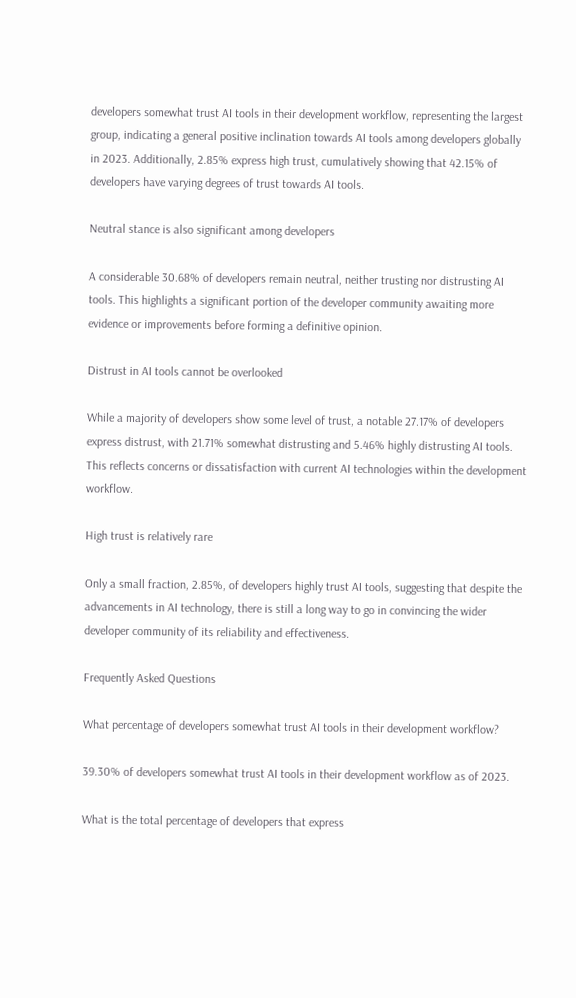developers somewhat trust AI tools in their development workflow, representing the largest group, indicating a general positive inclination towards AI tools among developers globally in 2023. Additionally, 2.85% express high trust, cumulatively showing that 42.15% of developers have varying degrees of trust towards AI tools.

Neutral stance is also significant among developers

A considerable 30.68% of developers remain neutral, neither trusting nor distrusting AI tools. This highlights a significant portion of the developer community awaiting more evidence or improvements before forming a definitive opinion.

Distrust in AI tools cannot be overlooked

While a majority of developers show some level of trust, a notable 27.17% of developers express distrust, with 21.71% somewhat distrusting and 5.46% highly distrusting AI tools. This reflects concerns or dissatisfaction with current AI technologies within the development workflow.

High trust is relatively rare

Only a small fraction, 2.85%, of developers highly trust AI tools, suggesting that despite the advancements in AI technology, there is still a long way to go in convincing the wider developer community of its reliability and effectiveness.

Frequently Asked Questions

What percentage of developers somewhat trust AI tools in their development workflow?

39.30% of developers somewhat trust AI tools in their development workflow as of 2023.

What is the total percentage of developers that express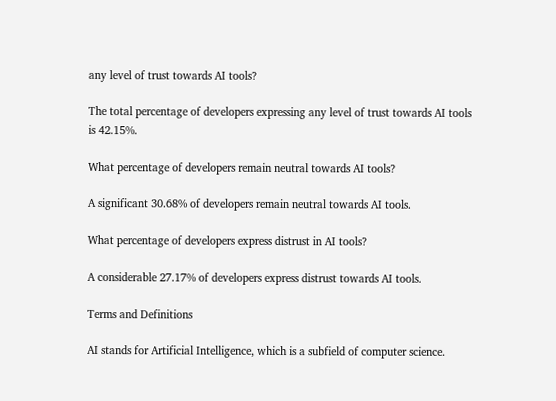any level of trust towards AI tools?

The total percentage of developers expressing any level of trust towards AI tools is 42.15%.

What percentage of developers remain neutral towards AI tools?

A significant 30.68% of developers remain neutral towards AI tools.

What percentage of developers express distrust in AI tools?

A considerable 27.17% of developers express distrust towards AI tools.

Terms and Definitions

AI stands for Artificial Intelligence, which is a subfield of computer science.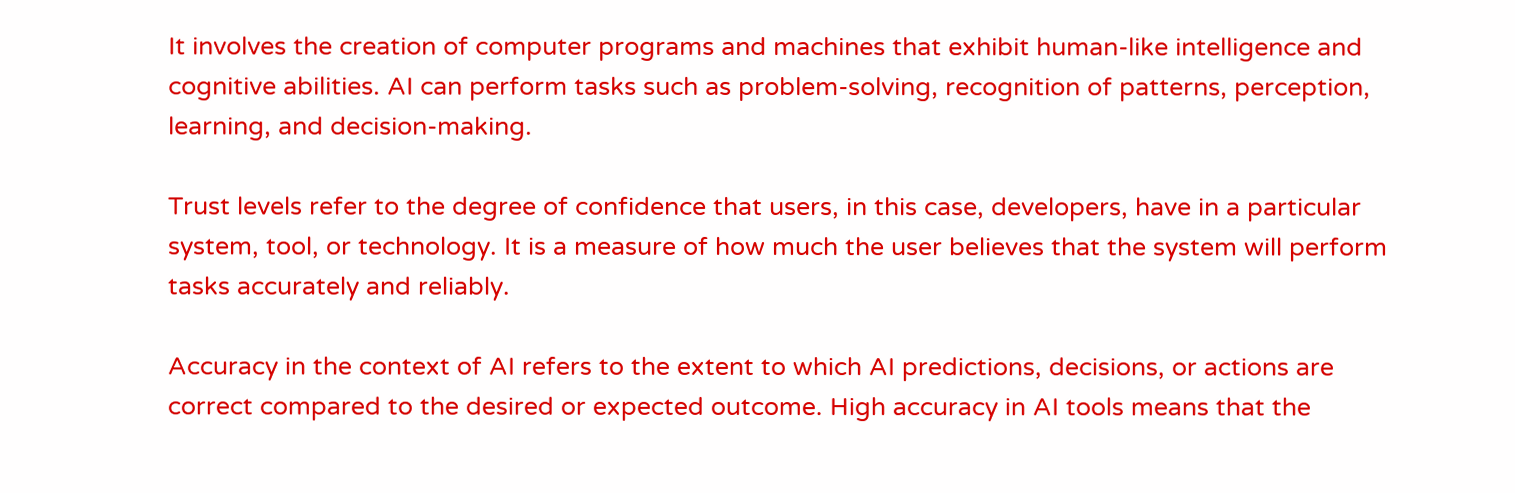It involves the creation of computer programs and machines that exhibit human-like intelligence and cognitive abilities. AI can perform tasks such as problem-solving, recognition of patterns, perception, learning, and decision-making.

Trust levels refer to the degree of confidence that users, in this case, developers, have in a particular system, tool, or technology. It is a measure of how much the user believes that the system will perform tasks accurately and reliably.

Accuracy in the context of AI refers to the extent to which AI predictions, decisions, or actions are correct compared to the desired or expected outcome. High accuracy in AI tools means that the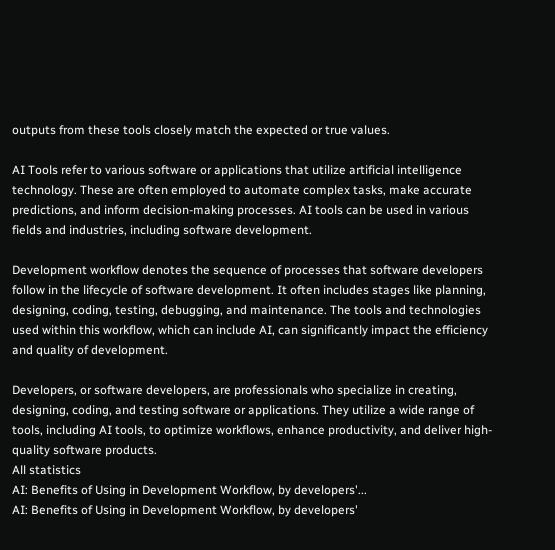outputs from these tools closely match the expected or true values.

AI Tools refer to various software or applications that utilize artificial intelligence technology. These are often employed to automate complex tasks, make accurate predictions, and inform decision-making processes. AI tools can be used in various fields and industries, including software development.

Development workflow denotes the sequence of processes that software developers follow in the lifecycle of software development. It often includes stages like planning, designing, coding, testing, debugging, and maintenance. The tools and technologies used within this workflow, which can include AI, can significantly impact the efficiency and quality of development.

Developers, or software developers, are professionals who specialize in creating, designing, coding, and testing software or applications. They utilize a wide range of tools, including AI tools, to optimize workflows, enhance productivity, and deliver high-quality software products.
All statistics
AI: Benefits of Using in Development Workflow, by developers'...
AI: Benefits of Using in Development Workflow, by developers'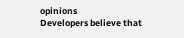opinions
Developers believe that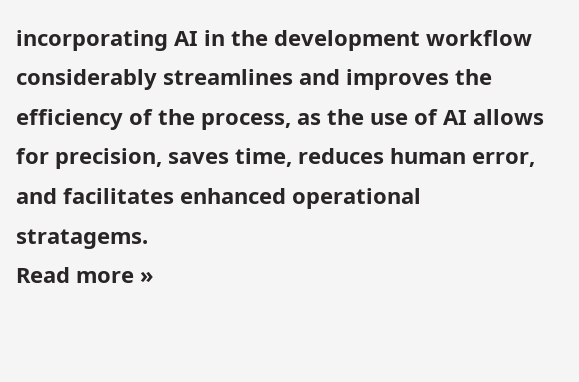incorporating AI in the development workflow considerably streamlines and improves the efficiency of the process, as the use of AI allows for precision, saves time, reduces human error, and facilitates enhanced operational stratagems.
Read more »